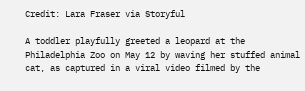Credit: Lara Fraser via Storyful

A toddler playfully greeted a leopard at the Philadelphia Zoo on May 12 by waving her stuffed animal cat, as captured in a viral video filmed by the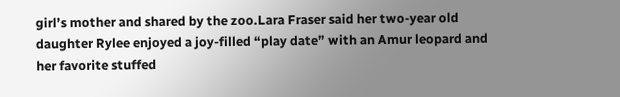girl’s mother and shared by the zoo.Lara Fraser said her two-year old daughter Rylee enjoyed a joy-filled “play date” with an Amur leopard and her favorite stuffed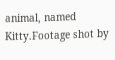animal, named Kitty.Footage shot by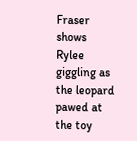Fraser shows Rylee giggling as the leopard pawed at the toy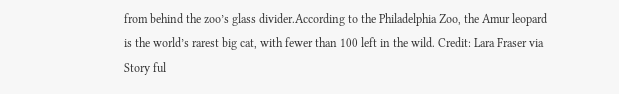from behind the zoo’s glass divider.According to the Philadelphia Zoo, the Amur leopard is the world’s rarest big cat, with fewer than 100 left in the wild. Credit: Lara Fraser via Story ful